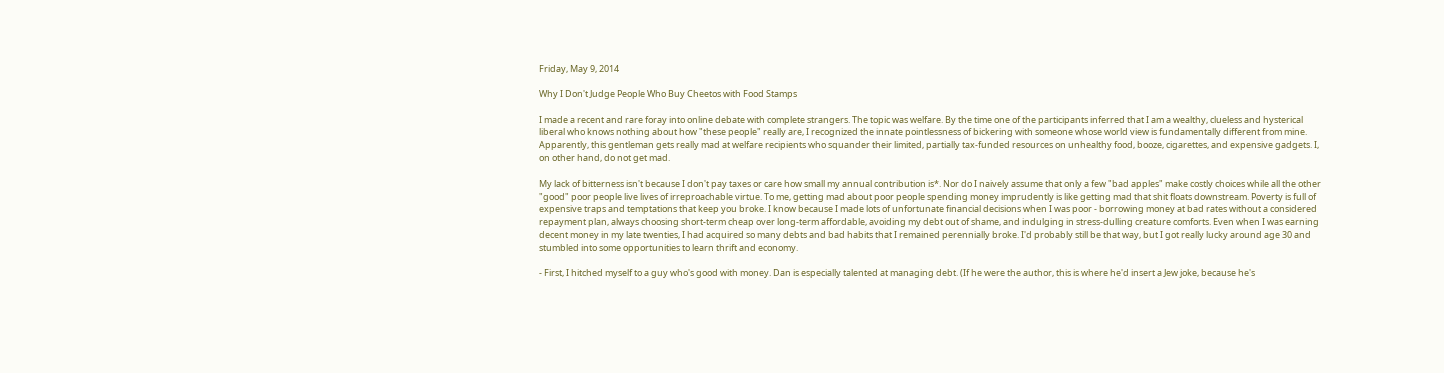Friday, May 9, 2014

Why I Don't Judge People Who Buy Cheetos with Food Stamps

I made a recent and rare foray into online debate with complete strangers. The topic was welfare. By the time one of the participants inferred that I am a wealthy, clueless and hysterical liberal who knows nothing about how "these people" really are, I recognized the innate pointlessness of bickering with someone whose world view is fundamentally different from mine. Apparently, this gentleman gets really mad at welfare recipients who squander their limited, partially tax-funded resources on unhealthy food, booze, cigarettes, and expensive gadgets. I, on other hand, do not get mad.

My lack of bitterness isn't because I don't pay taxes or care how small my annual contribution is*. Nor do I naively assume that only a few "bad apples" make costly choices while all the other "good" poor people live lives of irreproachable virtue. To me, getting mad about poor people spending money imprudently is like getting mad that shit floats downstream. Poverty is full of expensive traps and temptations that keep you broke. I know because I made lots of unfortunate financial decisions when I was poor - borrowing money at bad rates without a considered repayment plan, always choosing short-term cheap over long-term affordable, avoiding my debt out of shame, and indulging in stress-dulling creature comforts. Even when I was earning decent money in my late twenties, I had acquired so many debts and bad habits that I remained perennially broke. I'd probably still be that way, but I got really lucky around age 30 and stumbled into some opportunities to learn thrift and economy.

- First, I hitched myself to a guy who's good with money. Dan is especially talented at managing debt. (If he were the author, this is where he'd insert a Jew joke, because he's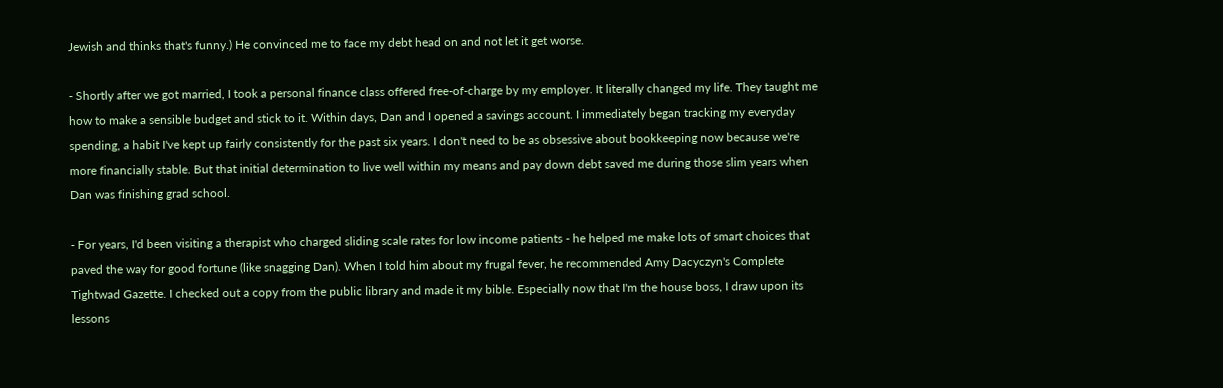Jewish and thinks that's funny.) He convinced me to face my debt head on and not let it get worse.

- Shortly after we got married, I took a personal finance class offered free-of-charge by my employer. It literally changed my life. They taught me how to make a sensible budget and stick to it. Within days, Dan and I opened a savings account. I immediately began tracking my everyday spending, a habit I've kept up fairly consistently for the past six years. I don't need to be as obsessive about bookkeeping now because we're more financially stable. But that initial determination to live well within my means and pay down debt saved me during those slim years when Dan was finishing grad school.

- For years, I'd been visiting a therapist who charged sliding scale rates for low income patients - he helped me make lots of smart choices that paved the way for good fortune (like snagging Dan). When I told him about my frugal fever, he recommended Amy Dacyczyn's Complete Tightwad Gazette. I checked out a copy from the public library and made it my bible. Especially now that I'm the house boss, I draw upon its lessons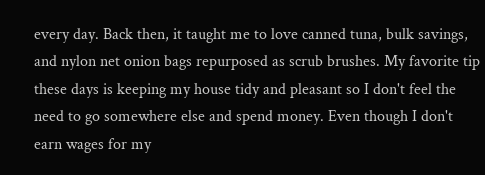every day. Back then, it taught me to love canned tuna, bulk savings, and nylon net onion bags repurposed as scrub brushes. My favorite tip these days is keeping my house tidy and pleasant so I don't feel the need to go somewhere else and spend money. Even though I don't earn wages for my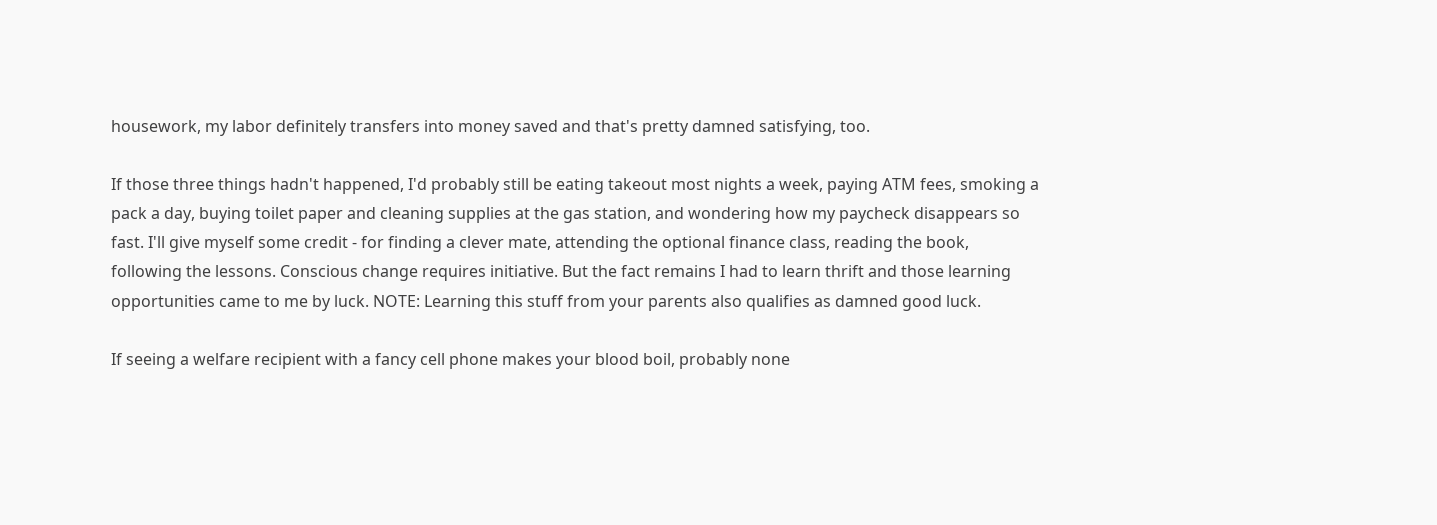housework, my labor definitely transfers into money saved and that's pretty damned satisfying, too.

If those three things hadn't happened, I'd probably still be eating takeout most nights a week, paying ATM fees, smoking a pack a day, buying toilet paper and cleaning supplies at the gas station, and wondering how my paycheck disappears so fast. I'll give myself some credit - for finding a clever mate, attending the optional finance class, reading the book, following the lessons. Conscious change requires initiative. But the fact remains I had to learn thrift and those learning opportunities came to me by luck. NOTE: Learning this stuff from your parents also qualifies as damned good luck.

If seeing a welfare recipient with a fancy cell phone makes your blood boil, probably none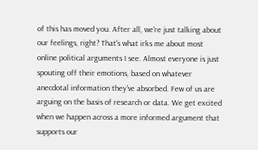of this has moved you. After all, we're just talking about our feelings, right? That's what irks me about most online political arguments I see. Almost everyone is just spouting off their emotions, based on whatever anecdotal information they've absorbed. Few of us are arguing on the basis of research or data. We get excited when we happen across a more informed argument that supports our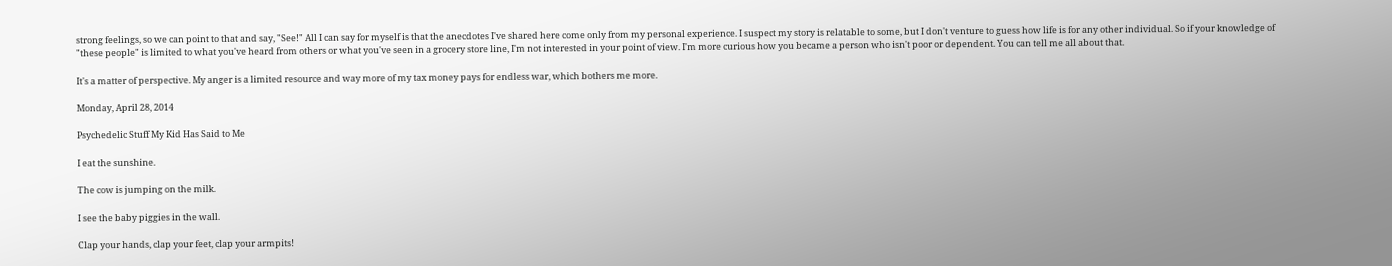strong feelings, so we can point to that and say, "See!" All I can say for myself is that the anecdotes I've shared here come only from my personal experience. I suspect my story is relatable to some, but I don't venture to guess how life is for any other individual. So if your knowledge of "these people" is limited to what you've heard from others or what you've seen in a grocery store line, I'm not interested in your point of view. I'm more curious how you became a person who isn't poor or dependent. You can tell me all about that.

It's a matter of perspective. My anger is a limited resource and way more of my tax money pays for endless war, which bothers me more.

Monday, April 28, 2014

Psychedelic Stuff My Kid Has Said to Me

I eat the sunshine.

The cow is jumping on the milk.

I see the baby piggies in the wall.

Clap your hands, clap your feet, clap your armpits!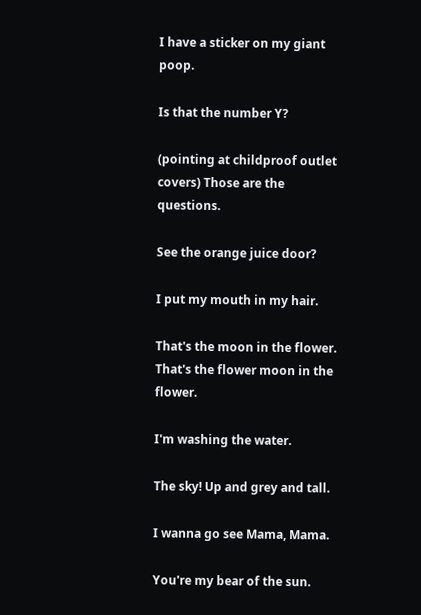I have a sticker on my giant poop.

Is that the number Y?

(pointing at childproof outlet covers) Those are the questions.

See the orange juice door?

I put my mouth in my hair.

That's the moon in the flower. That's the flower moon in the flower.

I'm washing the water.

The sky! Up and grey and tall.

I wanna go see Mama, Mama.

You're my bear of the sun.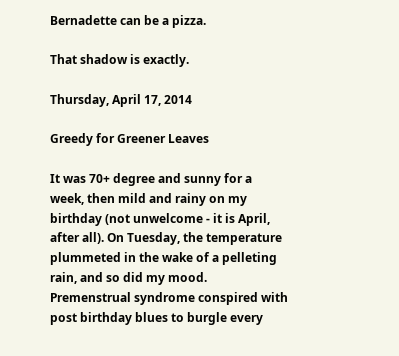Bernadette can be a pizza.

That shadow is exactly.

Thursday, April 17, 2014

Greedy for Greener Leaves

It was 70+ degree and sunny for a week, then mild and rainy on my birthday (not unwelcome - it is April, after all). On Tuesday, the temperature plummeted in the wake of a pelleting rain, and so did my mood. Premenstrual syndrome conspired with post birthday blues to burgle every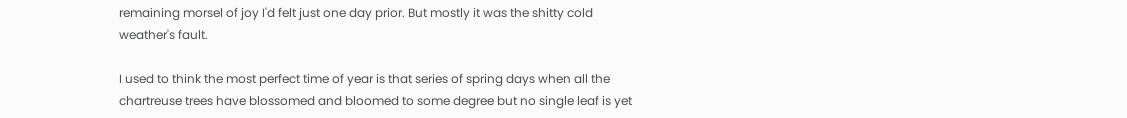remaining morsel of joy I'd felt just one day prior. But mostly it was the shitty cold weather's fault.

I used to think the most perfect time of year is that series of spring days when all the chartreuse trees have blossomed and bloomed to some degree but no single leaf is yet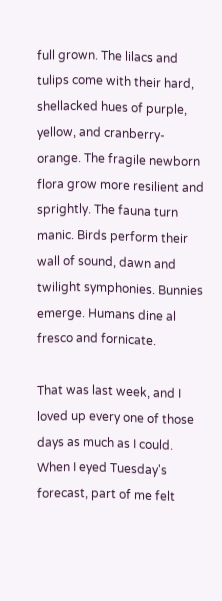full grown. The lilacs and tulips come with their hard, shellacked hues of purple, yellow, and cranberry-orange. The fragile newborn flora grow more resilient and sprightly. The fauna turn manic. Birds perform their wall of sound, dawn and twilight symphonies. Bunnies emerge. Humans dine al fresco and fornicate.

That was last week, and I loved up every one of those days as much as I could. When I eyed Tuesday's forecast, part of me felt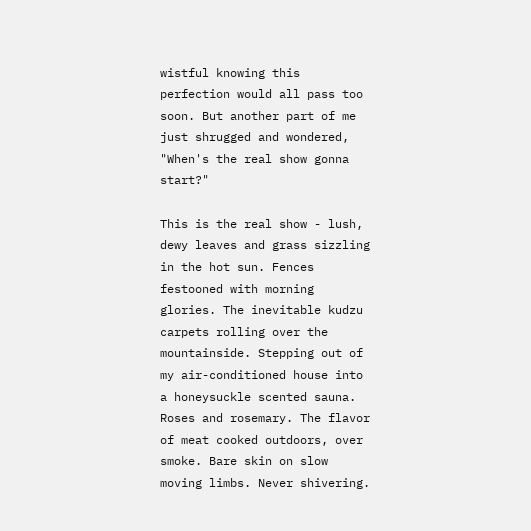wistful knowing this perfection would all pass too soon. But another part of me just shrugged and wondered, "When's the real show gonna start?"

This is the real show - lush, dewy leaves and grass sizzling in the hot sun. Fences festooned with morning glories. The inevitable kudzu carpets rolling over the mountainside. Stepping out of my air-conditioned house into a honeysuckle scented sauna. Roses and rosemary. The flavor of meat cooked outdoors, over smoke. Bare skin on slow moving limbs. Never shivering.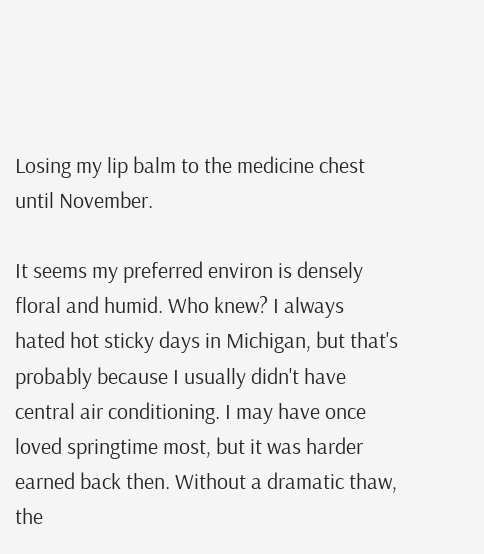Losing my lip balm to the medicine chest until November.

It seems my preferred environ is densely floral and humid. Who knew? I always hated hot sticky days in Michigan, but that's probably because I usually didn't have central air conditioning. I may have once loved springtime most, but it was harder earned back then. Without a dramatic thaw, the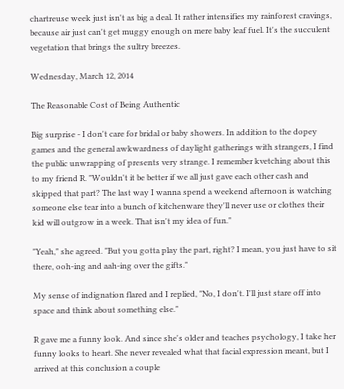chartreuse week just isn't as big a deal. It rather intensifies my rainforest cravings, because air just can't get muggy enough on mere baby leaf fuel. It's the succulent vegetation that brings the sultry breezes.

Wednesday, March 12, 2014

The Reasonable Cost of Being Authentic

Big surprise - I don't care for bridal or baby showers. In addition to the dopey games and the general awkwardness of daylight gatherings with strangers, I find the public unwrapping of presents very strange. I remember kvetching about this to my friend R. "Wouldn't it be better if we all just gave each other cash and skipped that part? The last way I wanna spend a weekend afternoon is watching someone else tear into a bunch of kitchenware they'll never use or clothes their kid will outgrow in a week. That isn't my idea of fun."

"Yeah," she agreed. "But you gotta play the part, right? I mean, you just have to sit there, ooh-ing and aah-ing over the gifts."

My sense of indignation flared and I replied, "No, I don't. I'll just stare off into space and think about something else."

R gave me a funny look. And since she's older and teaches psychology, I take her funny looks to heart. She never revealed what that facial expression meant, but I arrived at this conclusion a couple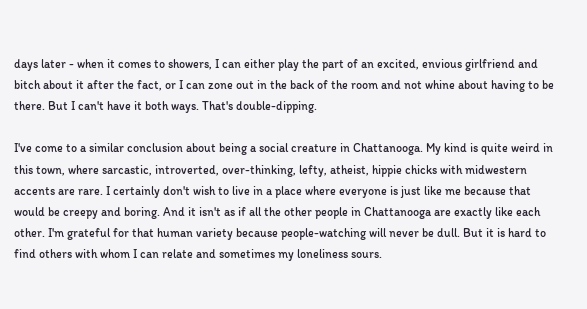days later - when it comes to showers, I can either play the part of an excited, envious girlfriend and bitch about it after the fact, or I can zone out in the back of the room and not whine about having to be there. But I can't have it both ways. That's double-dipping.

I've come to a similar conclusion about being a social creature in Chattanooga. My kind is quite weird in this town, where sarcastic, introverted, over-thinking, lefty, atheist, hippie chicks with midwestern accents are rare. I certainly don't wish to live in a place where everyone is just like me because that would be creepy and boring. And it isn't as if all the other people in Chattanooga are exactly like each other. I'm grateful for that human variety because people-watching will never be dull. But it is hard to find others with whom I can relate and sometimes my loneliness sours.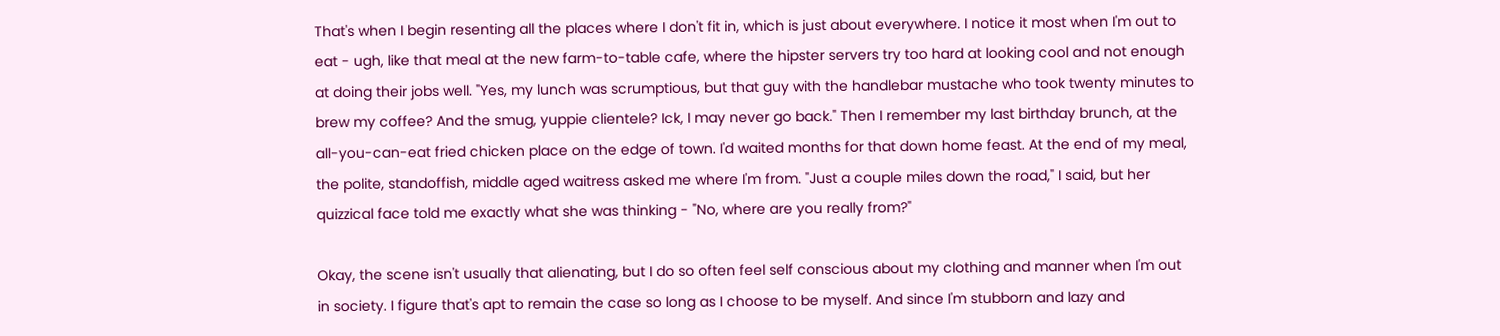That's when I begin resenting all the places where I don't fit in, which is just about everywhere. I notice it most when I'm out to eat - ugh, like that meal at the new farm-to-table cafe, where the hipster servers try too hard at looking cool and not enough at doing their jobs well. "Yes, my lunch was scrumptious, but that guy with the handlebar mustache who took twenty minutes to brew my coffee? And the smug, yuppie clientele? Ick, I may never go back." Then I remember my last birthday brunch, at the all-you-can-eat fried chicken place on the edge of town. I'd waited months for that down home feast. At the end of my meal, the polite, standoffish, middle aged waitress asked me where I'm from. "Just a couple miles down the road," I said, but her quizzical face told me exactly what she was thinking - "No, where are you really from?"

Okay, the scene isn't usually that alienating, but I do so often feel self conscious about my clothing and manner when I'm out in society. I figure that's apt to remain the case so long as I choose to be myself. And since I'm stubborn and lazy and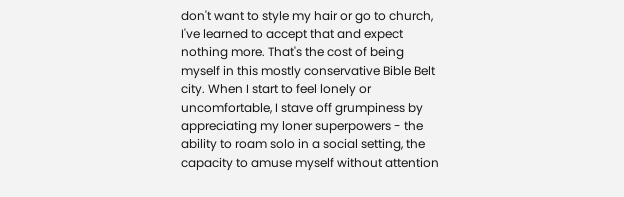don't want to style my hair or go to church, I've learned to accept that and expect nothing more. That's the cost of being myself in this mostly conservative Bible Belt city. When I start to feel lonely or uncomfortable, I stave off grumpiness by appreciating my loner superpowers - the ability to roam solo in a social setting, the capacity to amuse myself without attention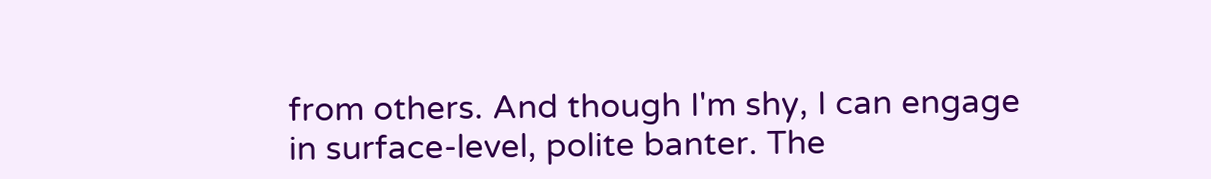from others. And though I'm shy, I can engage in surface-level, polite banter. The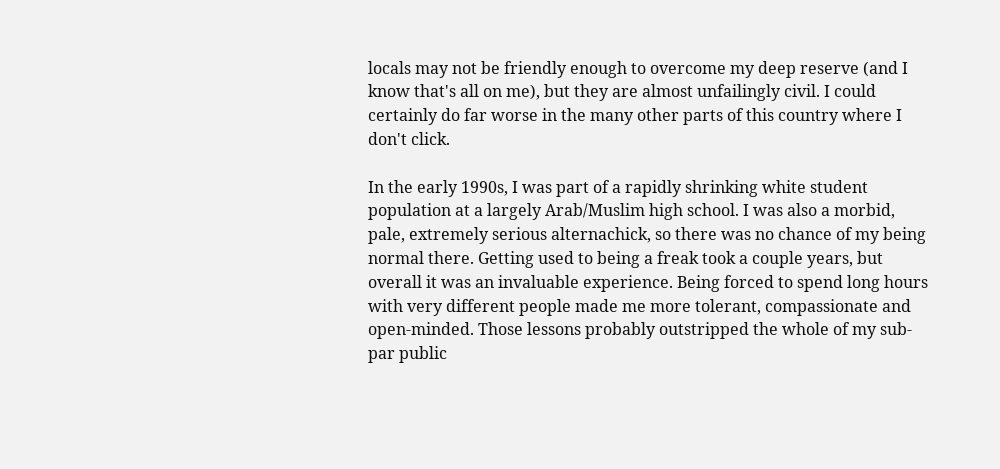locals may not be friendly enough to overcome my deep reserve (and I know that's all on me), but they are almost unfailingly civil. I could certainly do far worse in the many other parts of this country where I don't click.

In the early 1990s, I was part of a rapidly shrinking white student population at a largely Arab/Muslim high school. I was also a morbid, pale, extremely serious alternachick, so there was no chance of my being normal there. Getting used to being a freak took a couple years, but overall it was an invaluable experience. Being forced to spend long hours with very different people made me more tolerant, compassionate and open-minded. Those lessons probably outstripped the whole of my sub-par public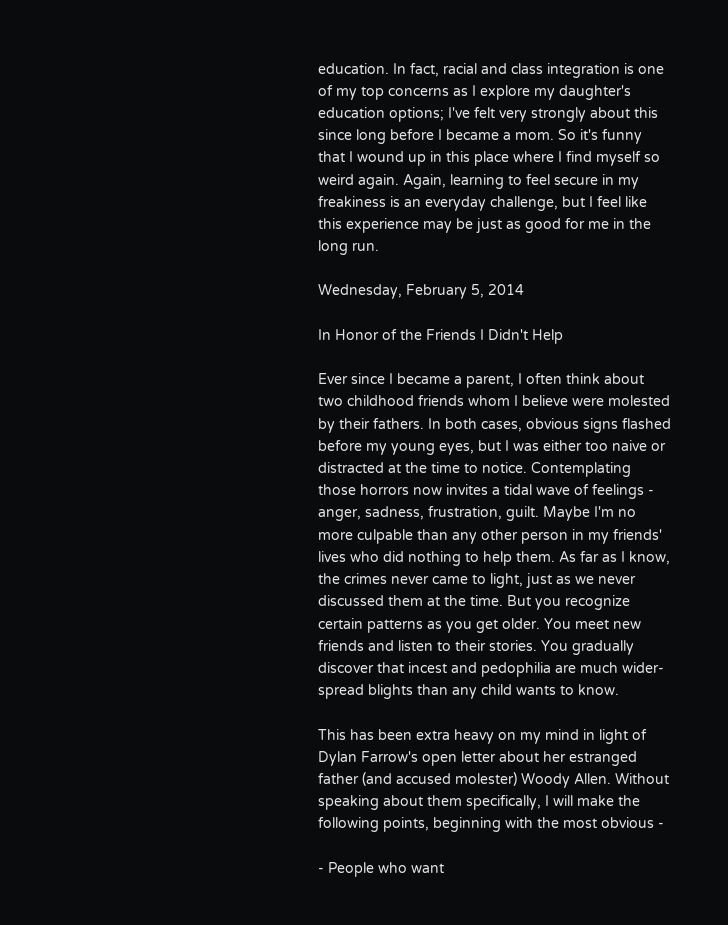education. In fact, racial and class integration is one of my top concerns as I explore my daughter's education options; I've felt very strongly about this since long before I became a mom. So it's funny that I wound up in this place where I find myself so weird again. Again, learning to feel secure in my freakiness is an everyday challenge, but I feel like this experience may be just as good for me in the long run.

Wednesday, February 5, 2014

In Honor of the Friends I Didn't Help

Ever since I became a parent, I often think about two childhood friends whom I believe were molested by their fathers. In both cases, obvious signs flashed before my young eyes, but I was either too naive or distracted at the time to notice. Contemplating those horrors now invites a tidal wave of feelings - anger, sadness, frustration, guilt. Maybe I'm no more culpable than any other person in my friends' lives who did nothing to help them. As far as I know, the crimes never came to light, just as we never discussed them at the time. But you recognize certain patterns as you get older. You meet new friends and listen to their stories. You gradually discover that incest and pedophilia are much wider-spread blights than any child wants to know.

This has been extra heavy on my mind in light of Dylan Farrow's open letter about her estranged father (and accused molester) Woody Allen. Without speaking about them specifically, I will make the following points, beginning with the most obvious -

- People who want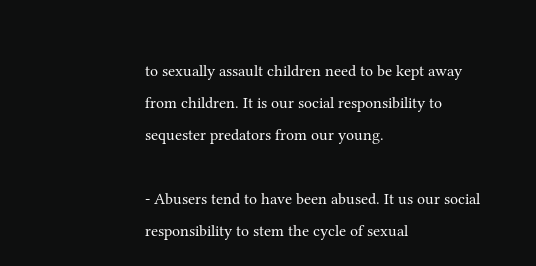to sexually assault children need to be kept away from children. It is our social responsibility to sequester predators from our young.

- Abusers tend to have been abused. It us our social responsibility to stem the cycle of sexual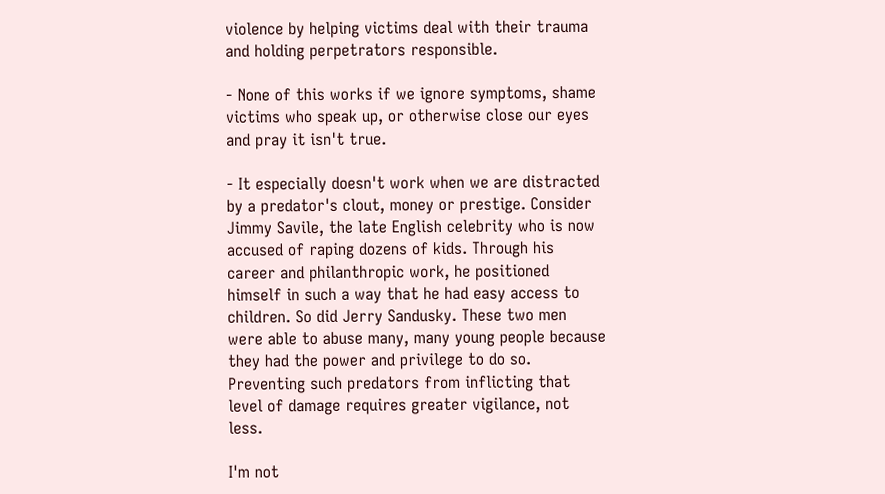violence by helping victims deal with their trauma and holding perpetrators responsible.

- None of this works if we ignore symptoms, shame victims who speak up, or otherwise close our eyes and pray it isn't true.

- It especially doesn't work when we are distracted by a predator's clout, money or prestige. Consider Jimmy Savile, the late English celebrity who is now accused of raping dozens of kids. Through his career and philanthropic work, he positioned himself in such a way that he had easy access to children. So did Jerry Sandusky. These two men were able to abuse many, many young people because they had the power and privilege to do so. Preventing such predators from inflicting that level of damage requires greater vigilance, not less.

I'm not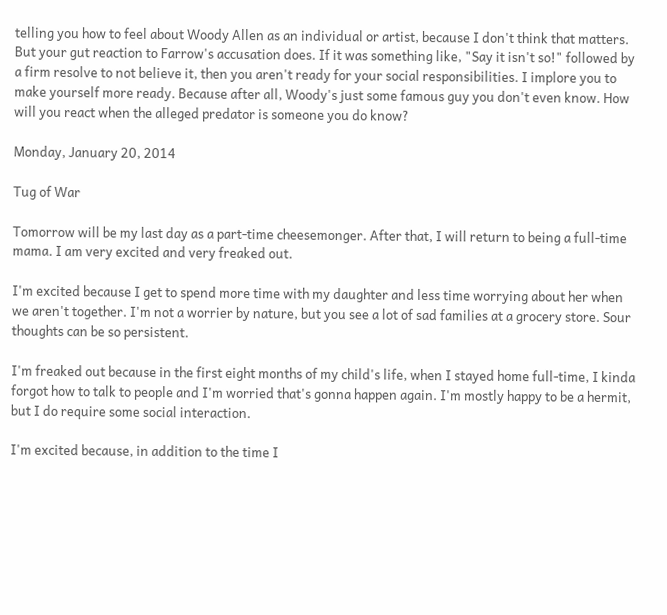telling you how to feel about Woody Allen as an individual or artist, because I don't think that matters. But your gut reaction to Farrow's accusation does. If it was something like, "Say it isn't so!" followed by a firm resolve to not believe it, then you aren't ready for your social responsibilities. I implore you to make yourself more ready. Because after all, Woody's just some famous guy you don't even know. How will you react when the alleged predator is someone you do know?

Monday, January 20, 2014

Tug of War

Tomorrow will be my last day as a part-time cheesemonger. After that, I will return to being a full-time mama. I am very excited and very freaked out.

I'm excited because I get to spend more time with my daughter and less time worrying about her when we aren't together. I'm not a worrier by nature, but you see a lot of sad families at a grocery store. Sour thoughts can be so persistent.

I'm freaked out because in the first eight months of my child's life, when I stayed home full-time, I kinda forgot how to talk to people and I'm worried that's gonna happen again. I'm mostly happy to be a hermit, but I do require some social interaction.

I'm excited because, in addition to the time I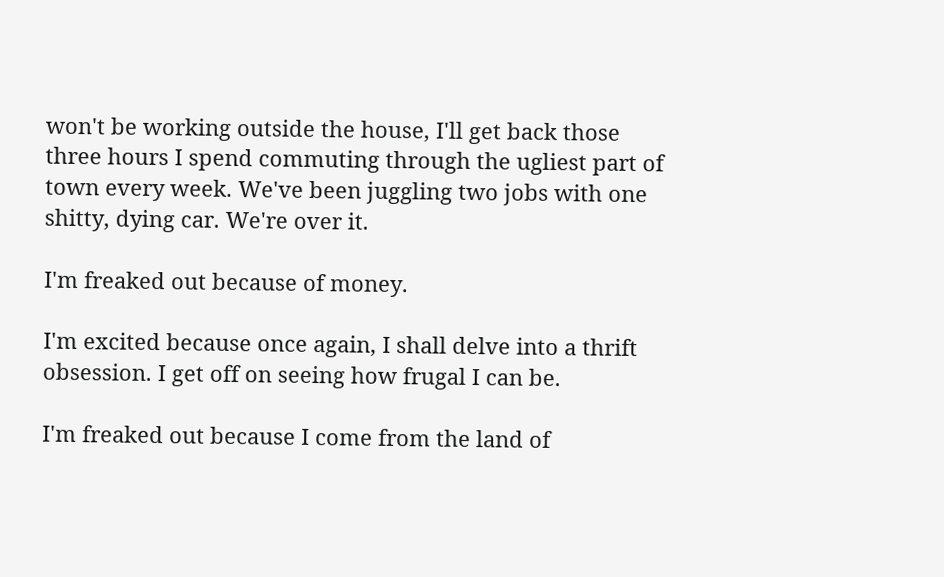won't be working outside the house, I'll get back those three hours I spend commuting through the ugliest part of town every week. We've been juggling two jobs with one shitty, dying car. We're over it.

I'm freaked out because of money.

I'm excited because once again, I shall delve into a thrift obsession. I get off on seeing how frugal I can be.

I'm freaked out because I come from the land of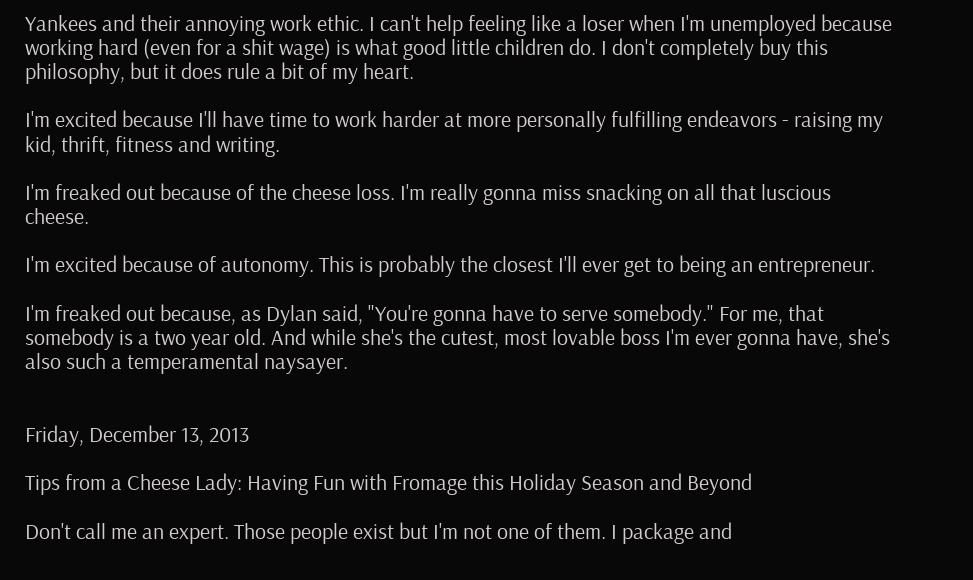Yankees and their annoying work ethic. I can't help feeling like a loser when I'm unemployed because working hard (even for a shit wage) is what good little children do. I don't completely buy this philosophy, but it does rule a bit of my heart.

I'm excited because I'll have time to work harder at more personally fulfilling endeavors - raising my kid, thrift, fitness and writing.

I'm freaked out because of the cheese loss. I'm really gonna miss snacking on all that luscious cheese.

I'm excited because of autonomy. This is probably the closest I'll ever get to being an entrepreneur.

I'm freaked out because, as Dylan said, "You're gonna have to serve somebody." For me, that somebody is a two year old. And while she's the cutest, most lovable boss I'm ever gonna have, she's also such a temperamental naysayer.


Friday, December 13, 2013

Tips from a Cheese Lady: Having Fun with Fromage this Holiday Season and Beyond

Don't call me an expert. Those people exist but I'm not one of them. I package and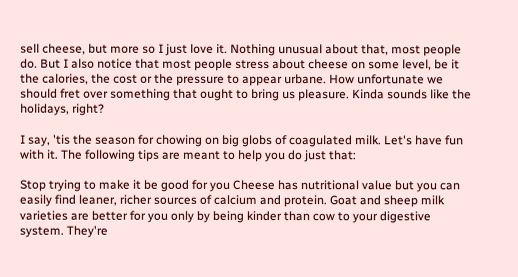sell cheese, but more so I just love it. Nothing unusual about that, most people do. But I also notice that most people stress about cheese on some level, be it the calories, the cost or the pressure to appear urbane. How unfortunate we should fret over something that ought to bring us pleasure. Kinda sounds like the holidays, right?

I say, 'tis the season for chowing on big globs of coagulated milk. Let's have fun with it. The following tips are meant to help you do just that:

Stop trying to make it be good for you Cheese has nutritional value but you can easily find leaner, richer sources of calcium and protein. Goat and sheep milk varieties are better for you only by being kinder than cow to your digestive system. They're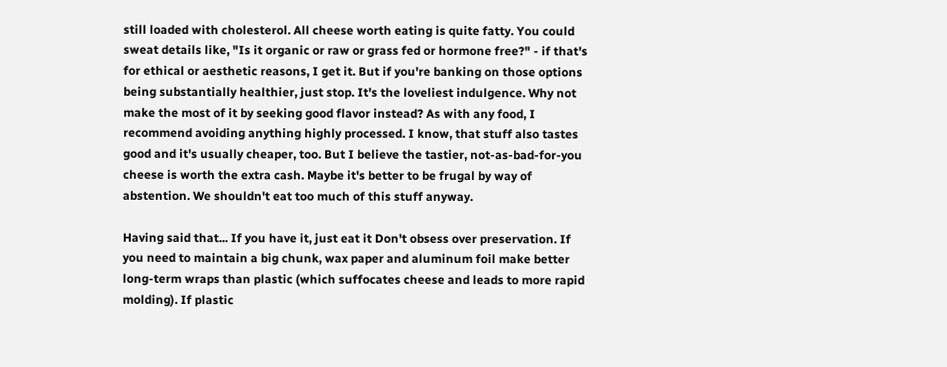still loaded with cholesterol. All cheese worth eating is quite fatty. You could sweat details like, "Is it organic or raw or grass fed or hormone free?" - if that's for ethical or aesthetic reasons, I get it. But if you're banking on those options being substantially healthier, just stop. It's the loveliest indulgence. Why not make the most of it by seeking good flavor instead? As with any food, I recommend avoiding anything highly processed. I know, that stuff also tastes good and it's usually cheaper, too. But I believe the tastier, not-as-bad-for-you cheese is worth the extra cash. Maybe it's better to be frugal by way of abstention. We shouldn't eat too much of this stuff anyway.

Having said that... If you have it, just eat it Don't obsess over preservation. If you need to maintain a big chunk, wax paper and aluminum foil make better long-term wraps than plastic (which suffocates cheese and leads to more rapid molding). If plastic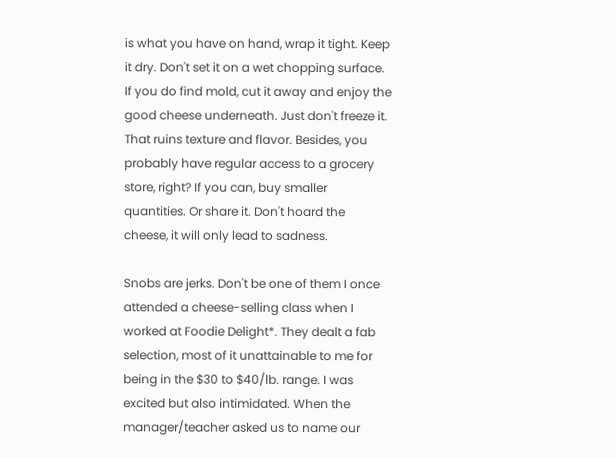is what you have on hand, wrap it tight. Keep it dry. Don't set it on a wet chopping surface. If you do find mold, cut it away and enjoy the good cheese underneath. Just don't freeze it. That ruins texture and flavor. Besides, you probably have regular access to a grocery store, right? If you can, buy smaller quantities. Or share it. Don't hoard the cheese, it will only lead to sadness.

Snobs are jerks. Don't be one of them I once attended a cheese-selling class when I worked at Foodie Delight*. They dealt a fab selection, most of it unattainable to me for being in the $30 to $40/lb. range. I was excited but also intimidated. When the manager/teacher asked us to name our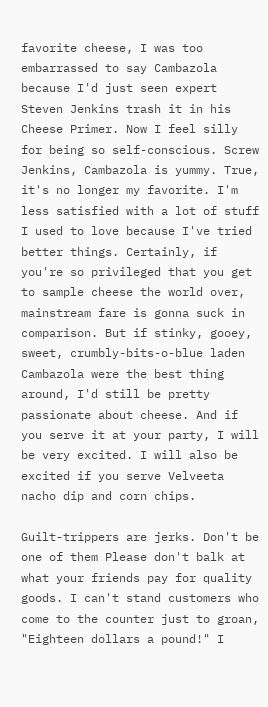favorite cheese, I was too embarrassed to say Cambazola because I'd just seen expert Steven Jenkins trash it in his Cheese Primer. Now I feel silly for being so self-conscious. Screw Jenkins, Cambazola is yummy. True, it's no longer my favorite. I'm less satisfied with a lot of stuff I used to love because I've tried better things. Certainly, if you're so privileged that you get to sample cheese the world over, mainstream fare is gonna suck in comparison. But if stinky, gooey, sweet, crumbly-bits-o-blue laden Cambazola were the best thing around, I'd still be pretty passionate about cheese. And if you serve it at your party, I will be very excited. I will also be excited if you serve Velveeta nacho dip and corn chips.

Guilt-trippers are jerks. Don't be one of them Please don't balk at what your friends pay for quality goods. I can't stand customers who come to the counter just to groan, "Eighteen dollars a pound!" I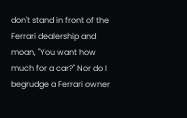don't stand in front of the Ferrari dealership and moan, "You want how much for a car?" Nor do I begrudge a Ferrari owner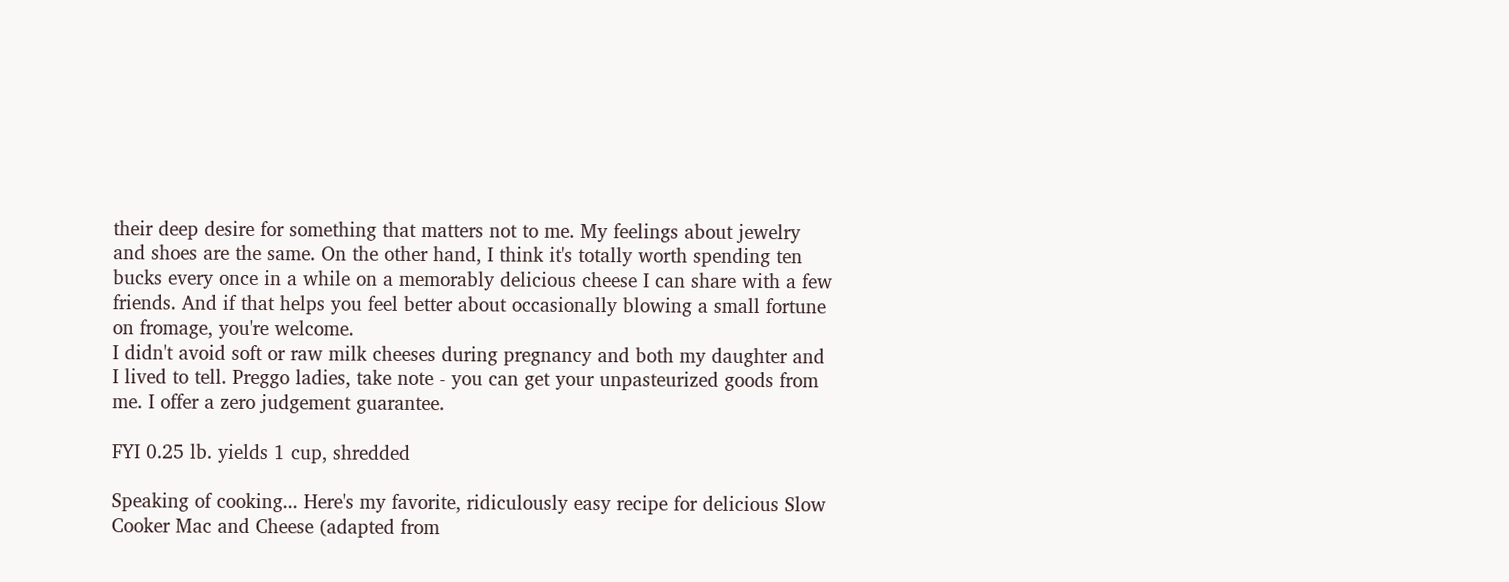their deep desire for something that matters not to me. My feelings about jewelry and shoes are the same. On the other hand, I think it's totally worth spending ten bucks every once in a while on a memorably delicious cheese I can share with a few friends. And if that helps you feel better about occasionally blowing a small fortune on fromage, you're welcome.
I didn't avoid soft or raw milk cheeses during pregnancy and both my daughter and I lived to tell. Preggo ladies, take note - you can get your unpasteurized goods from me. I offer a zero judgement guarantee.

FYI 0.25 lb. yields 1 cup, shredded

Speaking of cooking... Here's my favorite, ridiculously easy recipe for delicious Slow Cooker Mac and Cheese (adapted from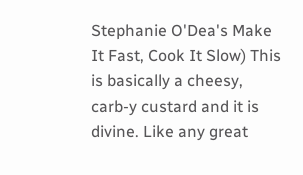Stephanie O'Dea's Make It Fast, Cook It Slow) This is basically a cheesy, carb-y custard and it is divine. Like any great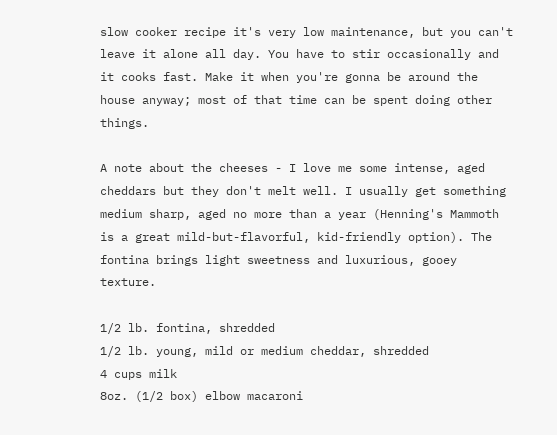slow cooker recipe it's very low maintenance, but you can't leave it alone all day. You have to stir occasionally and it cooks fast. Make it when you're gonna be around the house anyway; most of that time can be spent doing other things.

A note about the cheeses - I love me some intense, aged cheddars but they don't melt well. I usually get something medium sharp, aged no more than a year (Henning's Mammoth is a great mild-but-flavorful, kid-friendly option). The fontina brings light sweetness and luxurious, gooey texture.

1/2 lb. fontina, shredded
1/2 lb. young, mild or medium cheddar, shredded
4 cups milk
8oz. (1/2 box) elbow macaroni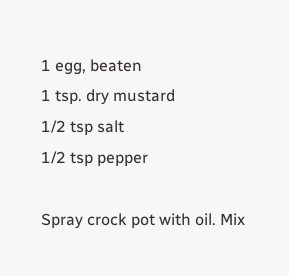1 egg, beaten
1 tsp. dry mustard
1/2 tsp salt
1/2 tsp pepper

Spray crock pot with oil. Mix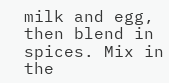milk and egg, then blend in spices. Mix in the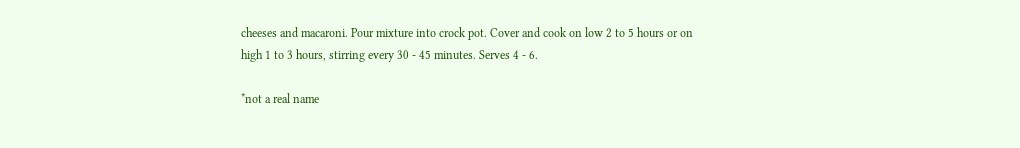cheeses and macaroni. Pour mixture into crock pot. Cover and cook on low 2 to 5 hours or on high 1 to 3 hours, stirring every 30 - 45 minutes. Serves 4 - 6.

*not a real name